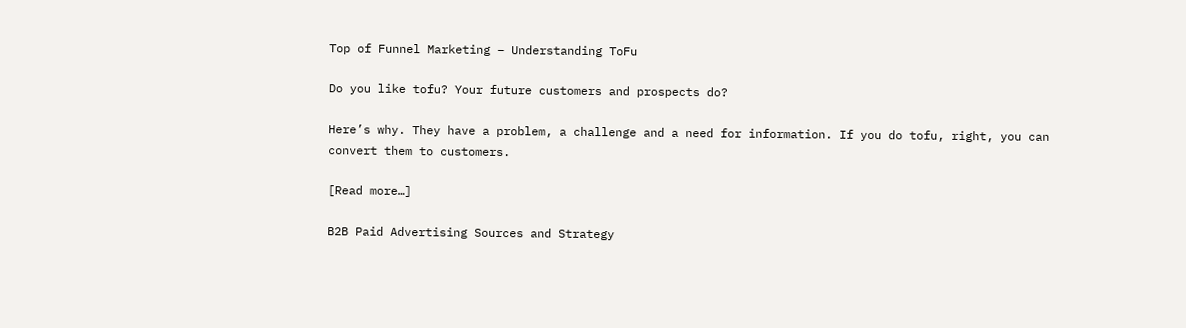Top of Funnel Marketing – Understanding ToFu

Do you like tofu? Your future customers and prospects do?

Here’s why. They have a problem, a challenge and a need for information. If you do tofu, right, you can convert them to customers.

[Read more…]

B2B Paid Advertising Sources and Strategy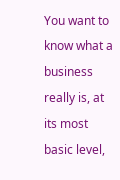You want to know what a business really is, at its most basic level,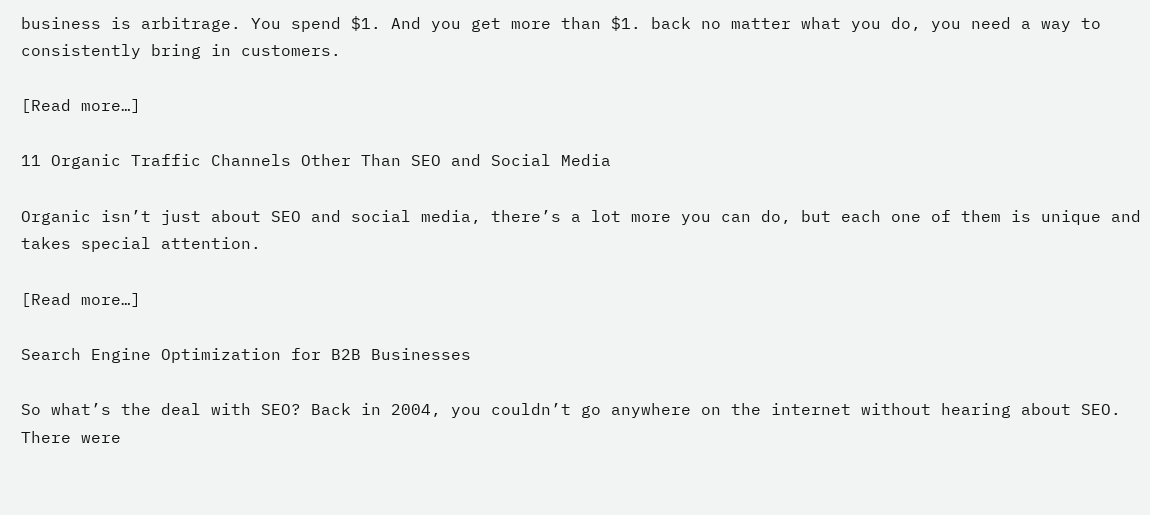business is arbitrage. You spend $1. And you get more than $1. back no matter what you do, you need a way to consistently bring in customers.

[Read more…]

11 Organic Traffic Channels Other Than SEO and Social Media

Organic isn’t just about SEO and social media, there’s a lot more you can do, but each one of them is unique and takes special attention.

[Read more…]

Search Engine Optimization for B2B Businesses

So what’s the deal with SEO? Back in 2004, you couldn’t go anywhere on the internet without hearing about SEO. There were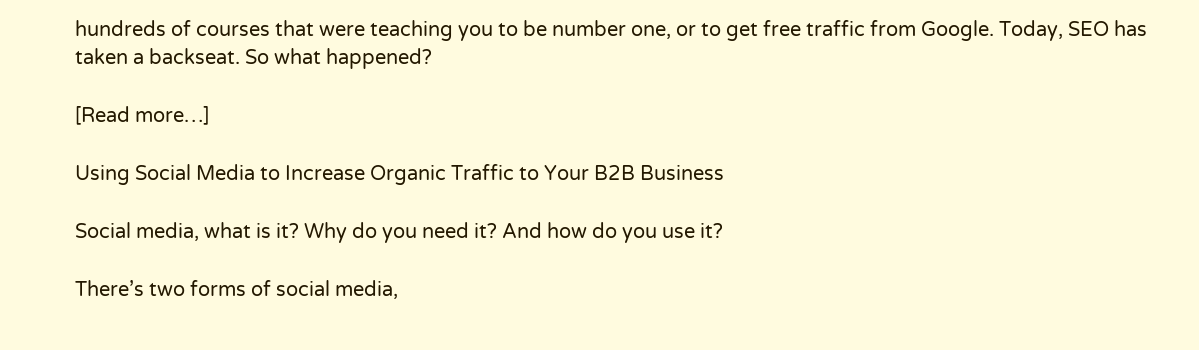hundreds of courses that were teaching you to be number one, or to get free traffic from Google. Today, SEO has taken a backseat. So what happened?

[Read more…]

Using Social Media to Increase Organic Traffic to Your B2B Business

Social media, what is it? Why do you need it? And how do you use it?

There’s two forms of social media,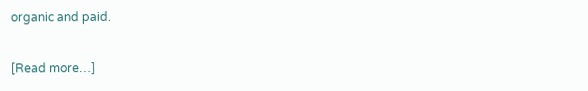organic and paid.

[Read more…]